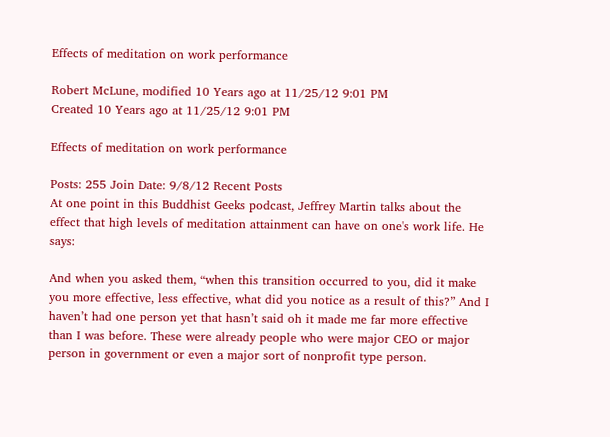Effects of meditation on work performance

Robert McLune, modified 10 Years ago at 11/25/12 9:01 PM
Created 10 Years ago at 11/25/12 9:01 PM

Effects of meditation on work performance

Posts: 255 Join Date: 9/8/12 Recent Posts
At one point in this Buddhist Geeks podcast, Jeffrey Martin talks about the effect that high levels of meditation attainment can have on one's work life. He says:

And when you asked them, “when this transition occurred to you, did it make you more effective, less effective, what did you notice as a result of this?” And I haven’t had one person yet that hasn’t said oh it made me far more effective than I was before. These were already people who were major CEO or major person in government or even a major sort of nonprofit type person.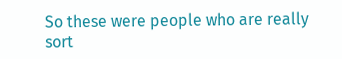So these were people who are really sort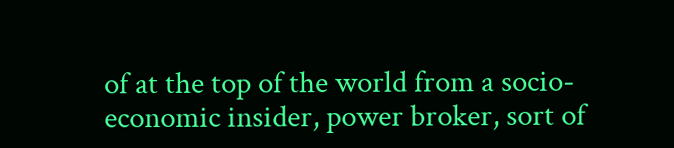of at the top of the world from a socio-economic insider, power broker, sort of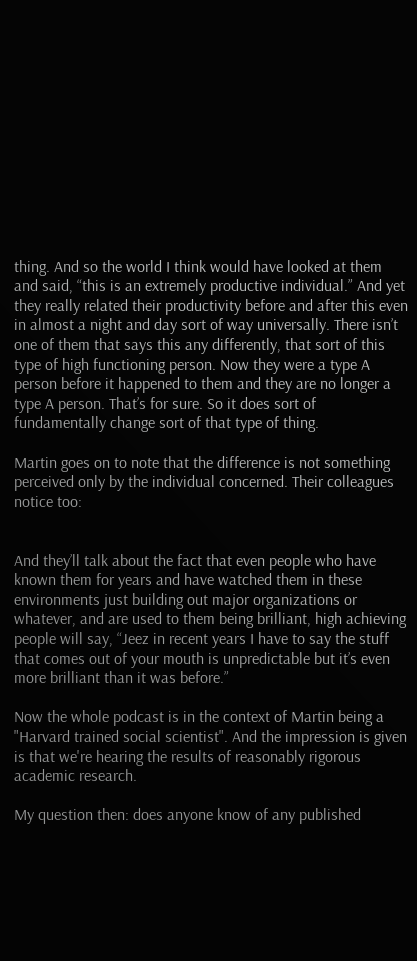thing. And so the world I think would have looked at them and said, “this is an extremely productive individual.” And yet they really related their productivity before and after this even in almost a night and day sort of way universally. There isn’t one of them that says this any differently, that sort of this type of high functioning person. Now they were a type A person before it happened to them and they are no longer a type A person. That’s for sure. So it does sort of fundamentally change sort of that type of thing.

Martin goes on to note that the difference is not something perceived only by the individual concerned. Their colleagues notice too:


And they’ll talk about the fact that even people who have known them for years and have watched them in these environments just building out major organizations or whatever, and are used to them being brilliant, high achieving people will say, “Jeez in recent years I have to say the stuff that comes out of your mouth is unpredictable but it’s even more brilliant than it was before.”

Now the whole podcast is in the context of Martin being a "Harvard trained social scientist". And the impression is given is that we're hearing the results of reasonably rigorous academic research.

My question then: does anyone know of any published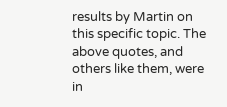results by Martin on this specific topic. The above quotes, and others like them, were in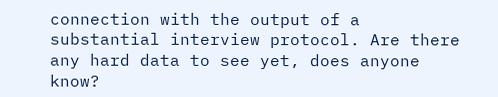connection with the output of a substantial interview protocol. Are there any hard data to see yet, does anyone know?